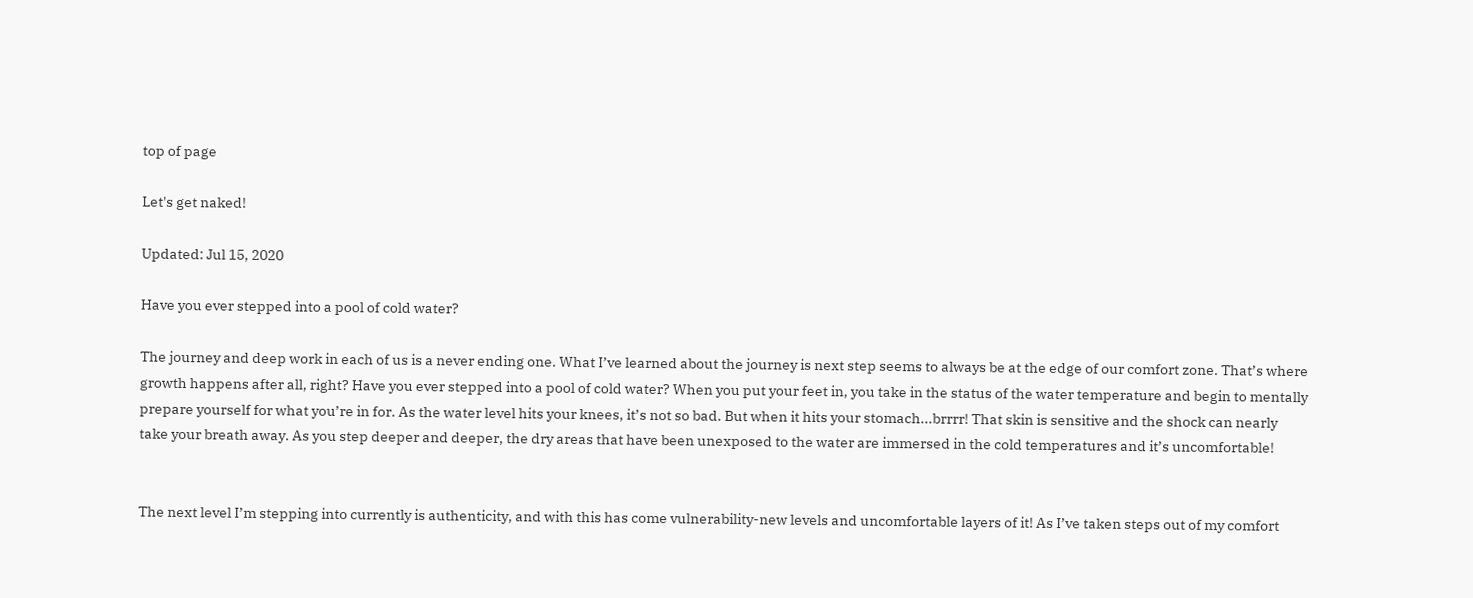top of page

Let's get naked!

Updated: Jul 15, 2020

Have you ever stepped into a pool of cold water?

The journey and deep work in each of us is a never ending one. What I’ve learned about the journey is next step seems to always be at the edge of our comfort zone. That’s where growth happens after all, right? Have you ever stepped into a pool of cold water? When you put your feet in, you take in the status of the water temperature and begin to mentally prepare yourself for what you’re in for. As the water level hits your knees, it’s not so bad. But when it hits your stomach...brrrr! That skin is sensitive and the shock can nearly take your breath away. As you step deeper and deeper, the dry areas that have been unexposed to the water are immersed in the cold temperatures and it’s uncomfortable!


The next level I’m stepping into currently is authenticity, and with this has come vulnerability-new levels and uncomfortable layers of it! As I’ve taken steps out of my comfort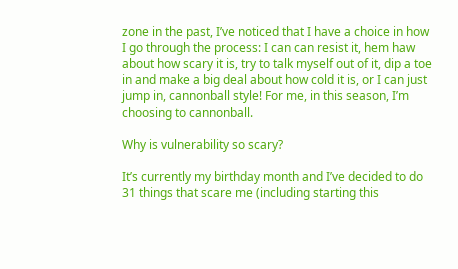zone in the past, I’ve noticed that I have a choice in how I go through the process: I can can resist it, hem haw about how scary it is, try to talk myself out of it, dip a toe in and make a big deal about how cold it is, or I can just jump in, cannonball style! For me, in this season, I’m choosing to cannonball.

Why is vulnerability so scary?

It’s currently my birthday month and I’ve decided to do 31 things that scare me (including starting this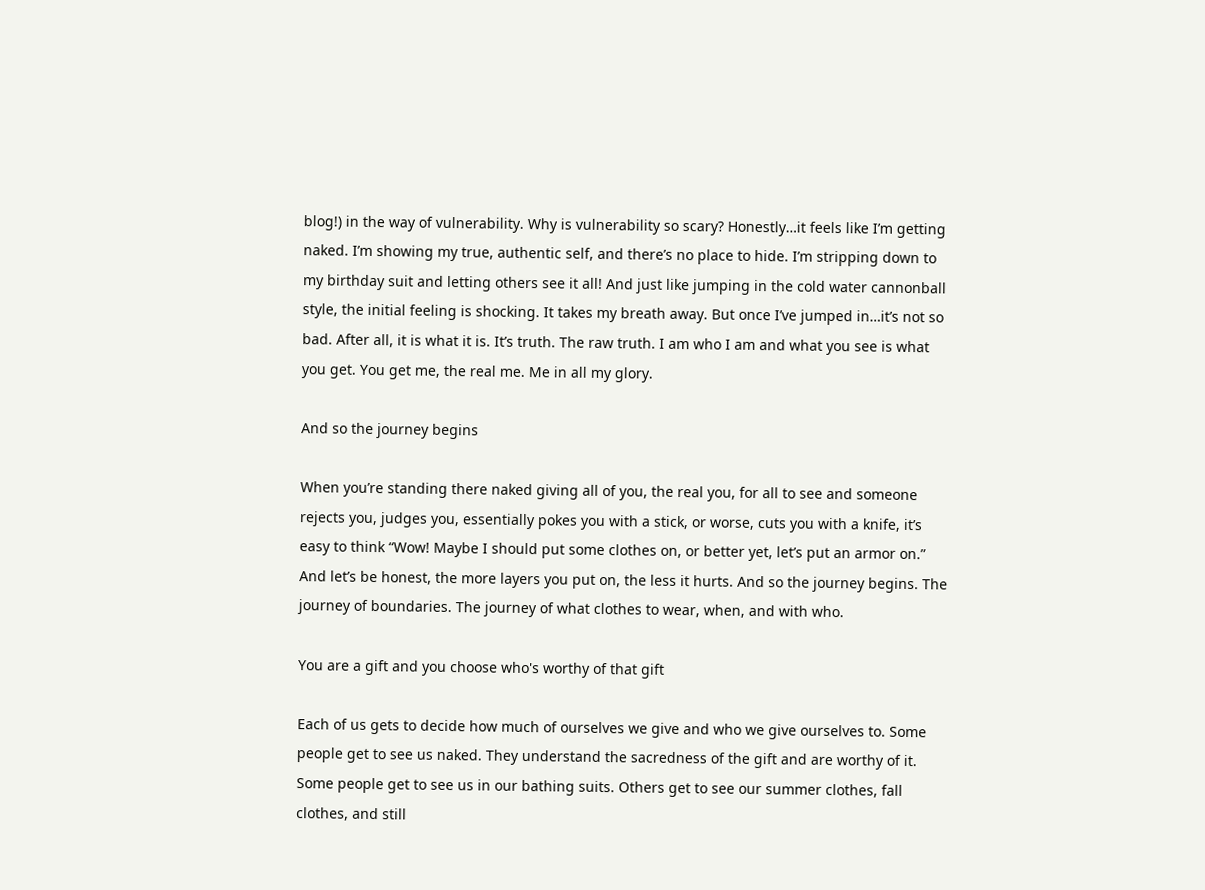blog!) in the way of vulnerability. Why is vulnerability so scary? Honestly…it feels like I’m getting naked. I’m showing my true, authentic self, and there’s no place to hide. I’m stripping down to my birthday suit and letting others see it all! And just like jumping in the cold water cannonball style, the initial feeling is shocking. It takes my breath away. But once I’ve jumped in…it’s not so bad. After all, it is what it is. It’s truth. The raw truth. I am who I am and what you see is what you get. You get me, the real me. Me in all my glory.

And so the journey begins

When you’re standing there naked giving all of you, the real you, for all to see and someone rejects you, judges you, essentially pokes you with a stick, or worse, cuts you with a knife, it’s easy to think “Wow! Maybe I should put some clothes on, or better yet, let’s put an armor on.” And let’s be honest, the more layers you put on, the less it hurts. And so the journey begins. The journey of boundaries. The journey of what clothes to wear, when, and with who.

You are a gift and you choose who's worthy of that gift

Each of us gets to decide how much of ourselves we give and who we give ourselves to. Some people get to see us naked. They understand the sacredness of the gift and are worthy of it. Some people get to see us in our bathing suits. Others get to see our summer clothes, fall clothes, and still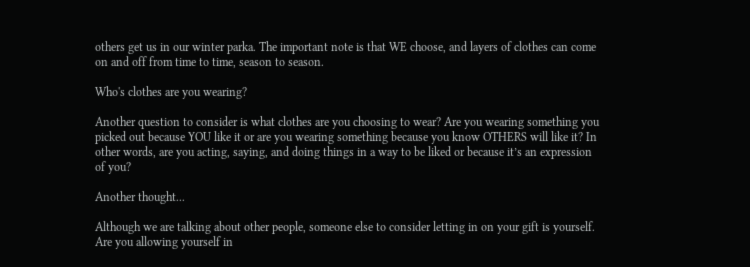others get us in our winter parka. The important note is that WE choose, and layers of clothes can come on and off from time to time, season to season.

Who's clothes are you wearing?

Another question to consider is what clothes are you choosing to wear? Are you wearing something you picked out because YOU like it or are you wearing something because you know OTHERS will like it? In other words, are you acting, saying, and doing things in a way to be liked or because it’s an expression of you?

Another thought...

Although we are talking about other people, someone else to consider letting in on your gift is yourself. Are you allowing yourself in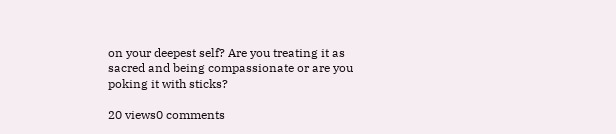on your deepest self? Are you treating it as sacred and being compassionate or are you poking it with sticks?

20 views0 comments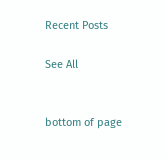Recent Posts

See All


bottom of page